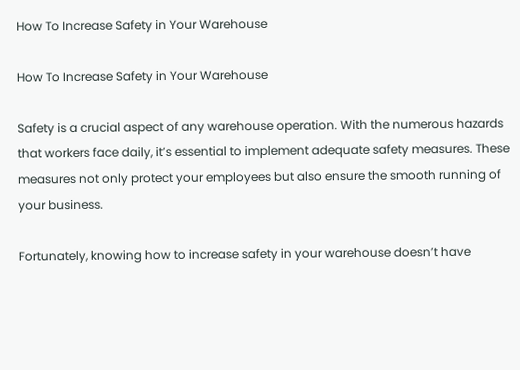How To Increase Safety in Your Warehouse

How To Increase Safety in Your Warehouse

Safety is a crucial aspect of any warehouse operation. With the numerous hazards that workers face daily, it’s essential to implement adequate safety measures. These measures not only protect your employees but also ensure the smooth running of your business.

Fortunately, knowing how to increase safety in your warehouse doesn’t have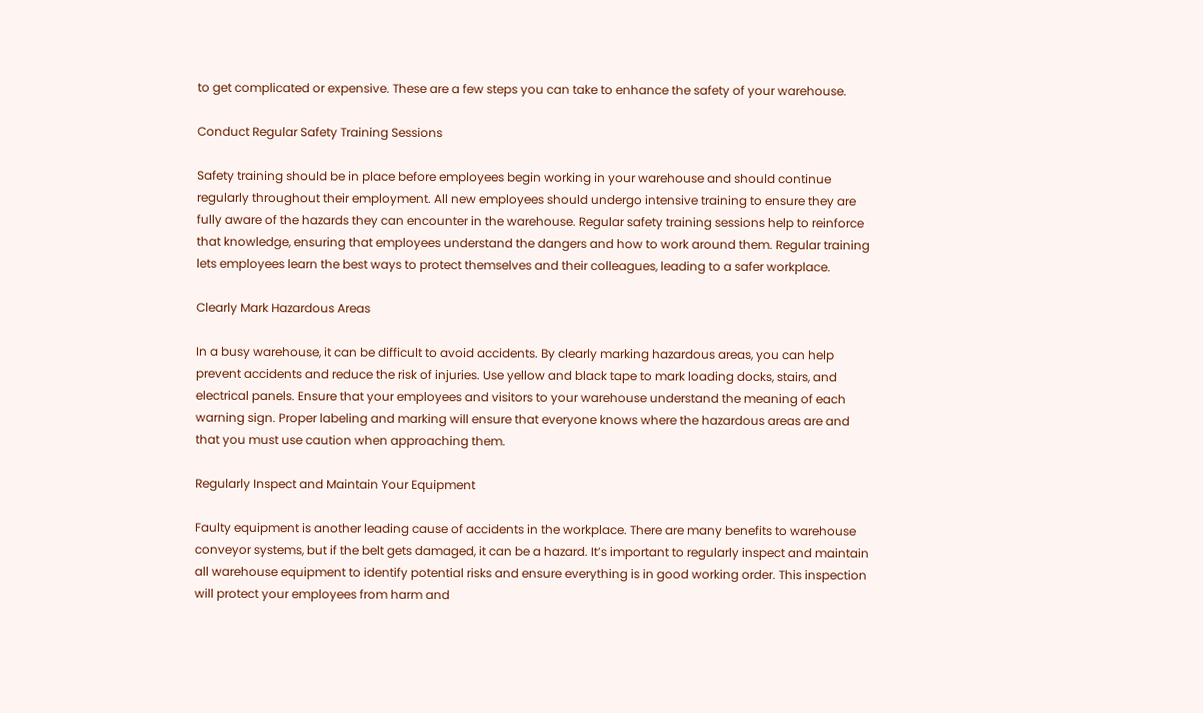to get complicated or expensive. These are a few steps you can take to enhance the safety of your warehouse.

Conduct Regular Safety Training Sessions

Safety training should be in place before employees begin working in your warehouse and should continue regularly throughout their employment. All new employees should undergo intensive training to ensure they are fully aware of the hazards they can encounter in the warehouse. Regular safety training sessions help to reinforce that knowledge, ensuring that employees understand the dangers and how to work around them. Regular training lets employees learn the best ways to protect themselves and their colleagues, leading to a safer workplace.

Clearly Mark Hazardous Areas

In a busy warehouse, it can be difficult to avoid accidents. By clearly marking hazardous areas, you can help prevent accidents and reduce the risk of injuries. Use yellow and black tape to mark loading docks, stairs, and electrical panels. Ensure that your employees and visitors to your warehouse understand the meaning of each warning sign. Proper labeling and marking will ensure that everyone knows where the hazardous areas are and that you must use caution when approaching them.

Regularly Inspect and Maintain Your Equipment

Faulty equipment is another leading cause of accidents in the workplace. There are many benefits to warehouse conveyor systems, but if the belt gets damaged, it can be a hazard. It’s important to regularly inspect and maintain all warehouse equipment to identify potential risks and ensure everything is in good working order. This inspection will protect your employees from harm and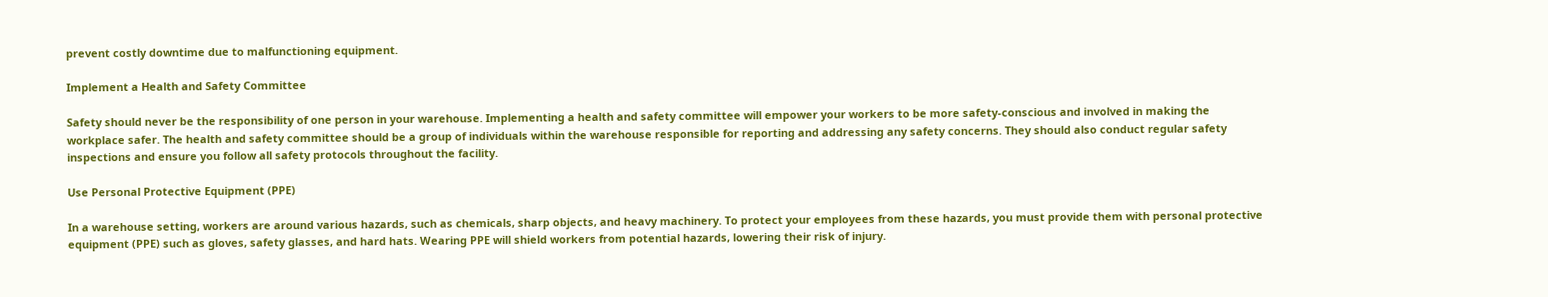prevent costly downtime due to malfunctioning equipment.

Implement a Health and Safety Committee

Safety should never be the responsibility of one person in your warehouse. Implementing a health and safety committee will empower your workers to be more safety-conscious and involved in making the workplace safer. The health and safety committee should be a group of individuals within the warehouse responsible for reporting and addressing any safety concerns. They should also conduct regular safety inspections and ensure you follow all safety protocols throughout the facility.

Use Personal Protective Equipment (PPE)

In a warehouse setting, workers are around various hazards, such as chemicals, sharp objects, and heavy machinery. To protect your employees from these hazards, you must provide them with personal protective equipment (PPE) such as gloves, safety glasses, and hard hats. Wearing PPE will shield workers from potential hazards, lowering their risk of injury.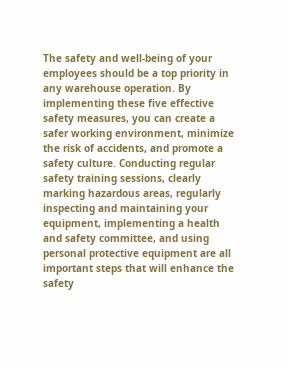The safety and well-being of your employees should be a top priority in any warehouse operation. By implementing these five effective safety measures, you can create a safer working environment, minimize the risk of accidents, and promote a safety culture. Conducting regular safety training sessions, clearly marking hazardous areas, regularly inspecting and maintaining your equipment, implementing a health and safety committee, and using personal protective equipment are all important steps that will enhance the safety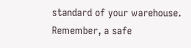standard of your warehouse. Remember, a safe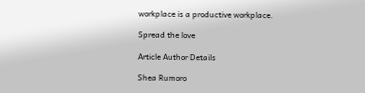workplace is a productive workplace.

Spread the love

Article Author Details

Shea Rumoro